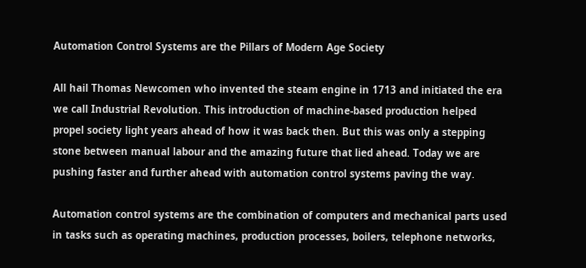Automation Control Systems are the Pillars of Modern Age Society

All hail Thomas Newcomen who invented the steam engine in 1713 and initiated the era we call Industrial Revolution. This introduction of machine-based production helped propel society light years ahead of how it was back then. But this was only a stepping stone between manual labour and the amazing future that lied ahead. Today we are pushing faster and further ahead with automation control systems paving the way.

Automation control systems are the combination of computers and mechanical parts used in tasks such as operating machines, production processes, boilers, telephone networks,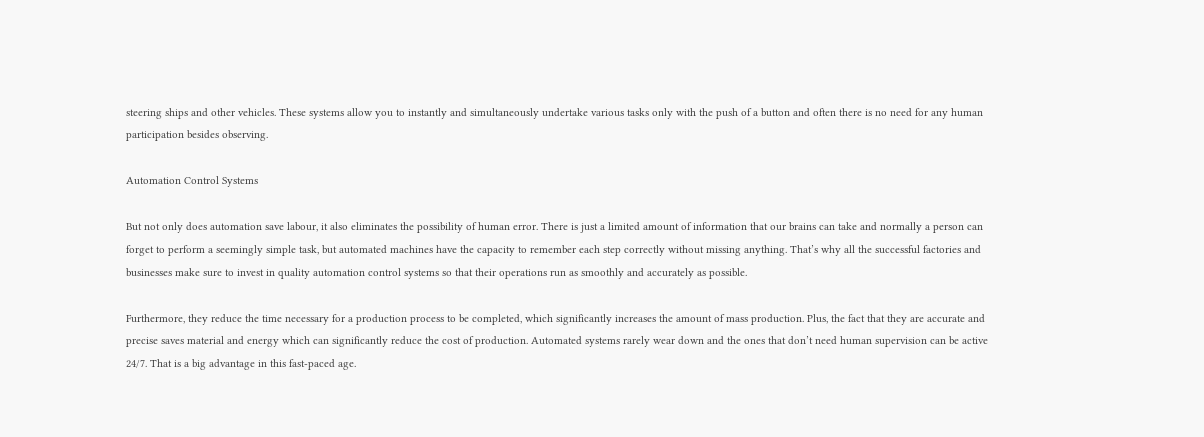steering ships and other vehicles. These systems allow you to instantly and simultaneously undertake various tasks only with the push of a button and often there is no need for any human participation besides observing.

Automation Control Systems

But not only does automation save labour, it also eliminates the possibility of human error. There is just a limited amount of information that our brains can take and normally a person can forget to perform a seemingly simple task, but automated machines have the capacity to remember each step correctly without missing anything. That’s why all the successful factories and businesses make sure to invest in quality automation control systems so that their operations run as smoothly and accurately as possible.

Furthermore, they reduce the time necessary for a production process to be completed, which significantly increases the amount of mass production. Plus, the fact that they are accurate and precise saves material and energy which can significantly reduce the cost of production. Automated systems rarely wear down and the ones that don’t need human supervision can be active 24/7. That is a big advantage in this fast-paced age.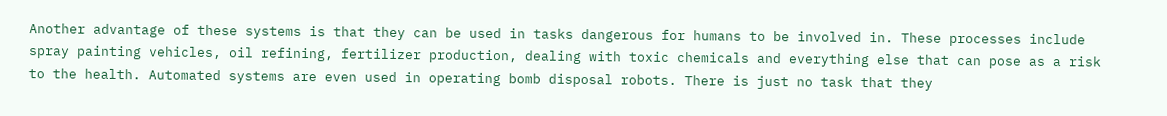Another advantage of these systems is that they can be used in tasks dangerous for humans to be involved in. These processes include spray painting vehicles, oil refining, fertilizer production, dealing with toxic chemicals and everything else that can pose as a risk to the health. Automated systems are even used in operating bomb disposal robots. There is just no task that they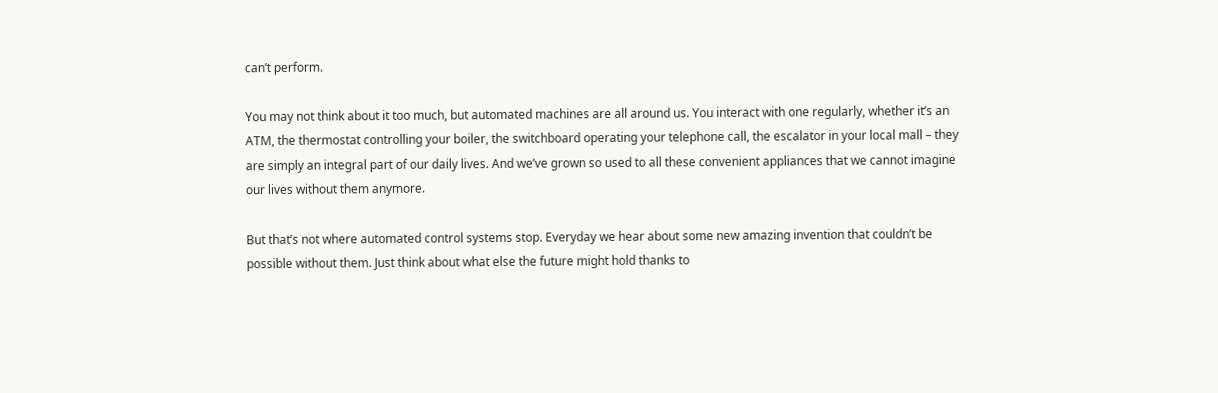can’t perform.

You may not think about it too much, but automated machines are all around us. You interact with one regularly, whether it’s an ATM, the thermostat controlling your boiler, the switchboard operating your telephone call, the escalator in your local mall – they are simply an integral part of our daily lives. And we’ve grown so used to all these convenient appliances that we cannot imagine our lives without them anymore.

But that’s not where automated control systems stop. Everyday we hear about some new amazing invention that couldn’t be possible without them. Just think about what else the future might hold thanks to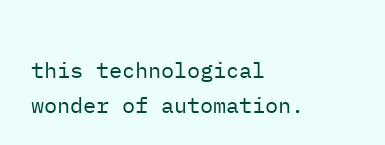this technological wonder of automation.